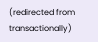(redirected from transactionally)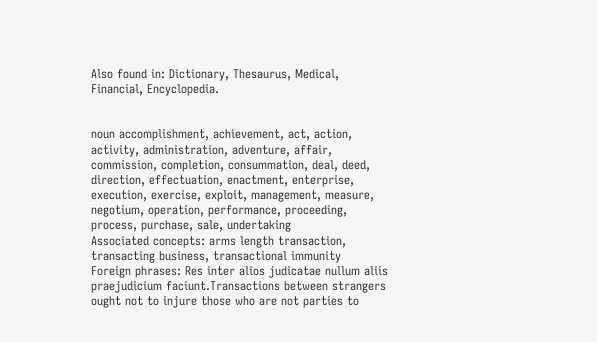Also found in: Dictionary, Thesaurus, Medical, Financial, Encyclopedia.


noun accomplishment, achievement, act, action, activity, administration, adventure, affair, commission, completion, consummation, deal, deed, direction, effectuation, enactment, enterprise, execution, exercise, exploit, management, measure, negotium, operation, performance, proceeding, process, purchase, sale, undertaking
Associated concepts: arms length transaction, transacting business, transactional immunity
Foreign phrases: Res inter alios judicatae nullum aliis praejudicium faciunt.Transactions between strangers ought not to injure those who are not parties to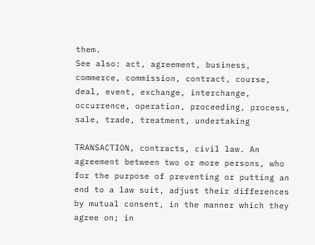them.
See also: act, agreement, business, commerce, commission, contract, course, deal, event, exchange, interchange, occurrence, operation, proceeding, process, sale, trade, treatment, undertaking

TRANSACTION, contracts, civil law. An agreement between two or more persons, who for the purpose of preventing or putting an end to a law suit, adjust their differences by mutual consent, in the manner which they agree on; in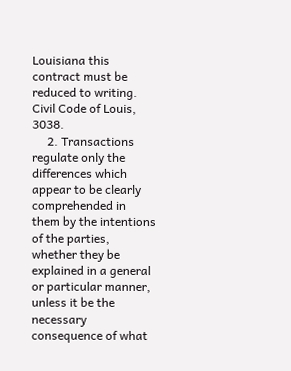Louisiana this contract must be reduced to writing. Civil Code of Louis, 3038.
     2. Transactions regulate only the differences which appear to be clearly comprehended in them by the intentions of the parties, whether they be explained in a general or particular manner, unless it be the necessary consequence of what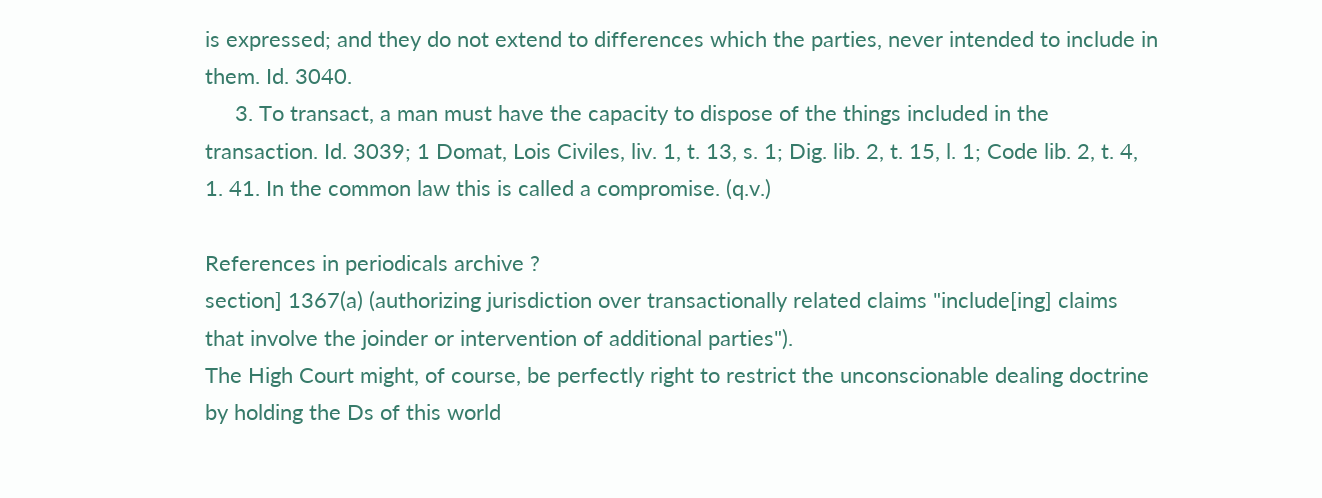is expressed; and they do not extend to differences which the parties, never intended to include in them. Id. 3040.
     3. To transact, a man must have the capacity to dispose of the things included in the transaction. Id. 3039; 1 Domat, Lois Civiles, liv. 1, t. 13, s. 1; Dig. lib. 2, t. 15, l. 1; Code lib. 2, t. 4, 1. 41. In the common law this is called a compromise. (q.v.)

References in periodicals archive ?
section] 1367(a) (authorizing jurisdiction over transactionally related claims "include[ing] claims that involve the joinder or intervention of additional parties").
The High Court might, of course, be perfectly right to restrict the unconscionable dealing doctrine by holding the Ds of this world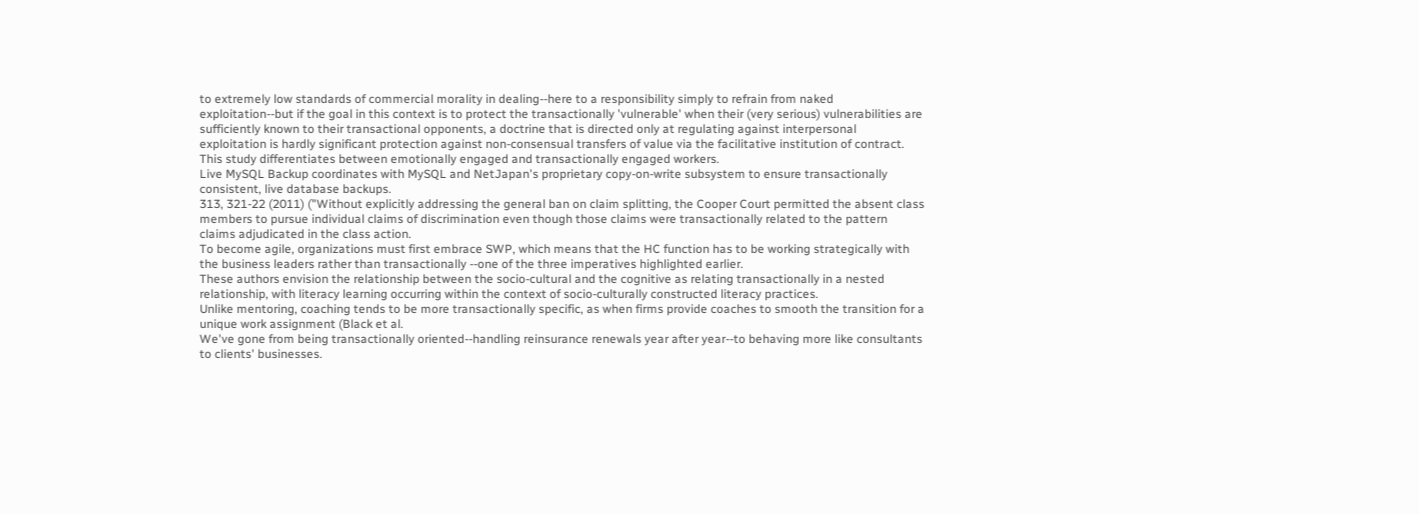to extremely low standards of commercial morality in dealing--here to a responsibility simply to refrain from naked exploitation--but if the goal in this context is to protect the transactionally 'vulnerable' when their (very serious) vulnerabilities are sufficiently known to their transactional opponents, a doctrine that is directed only at regulating against interpersonal exploitation is hardly significant protection against non-consensual transfers of value via the facilitative institution of contract.
This study differentiates between emotionally engaged and transactionally engaged workers.
Live MySQL Backup coordinates with MySQL and NetJapan's proprietary copy-on-write subsystem to ensure transactionally consistent, live database backups.
313, 321-22 (2011) ("Without explicitly addressing the general ban on claim splitting, the Cooper Court permitted the absent class members to pursue individual claims of discrimination even though those claims were transactionally related to the pattern claims adjudicated in the class action.
To become agile, organizations must first embrace SWP, which means that the HC function has to be working strategically with the business leaders rather than transactionally --one of the three imperatives highlighted earlier.
These authors envision the relationship between the socio-cultural and the cognitive as relating transactionally in a nested relationship, with literacy learning occurring within the context of socio-culturally constructed literacy practices.
Unlike mentoring, coaching tends to be more transactionally specific, as when firms provide coaches to smooth the transition for a unique work assignment (Black et al.
We've gone from being transactionally oriented--handling reinsurance renewals year after year--to behaving more like consultants to clients' businesses.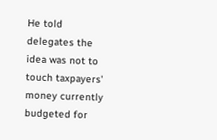He told delegates the idea was not to touch taxpayers' money currently budgeted for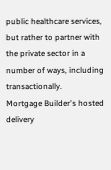public healthcare services, but rather to partner with the private sector in a number of ways, including transactionally.
Mortgage Builder's hosted delivery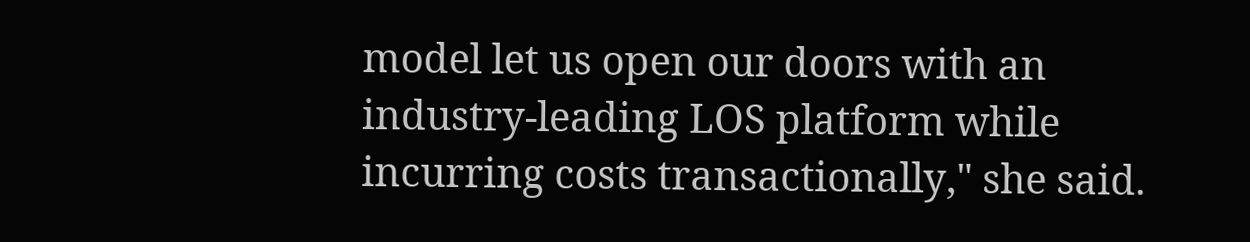model let us open our doors with an industry-leading LOS platform while incurring costs transactionally," she said.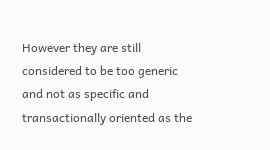However they are still considered to be too generic and not as specific and transactionally oriented as the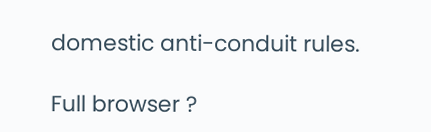domestic anti-conduit rules.

Full browser ?